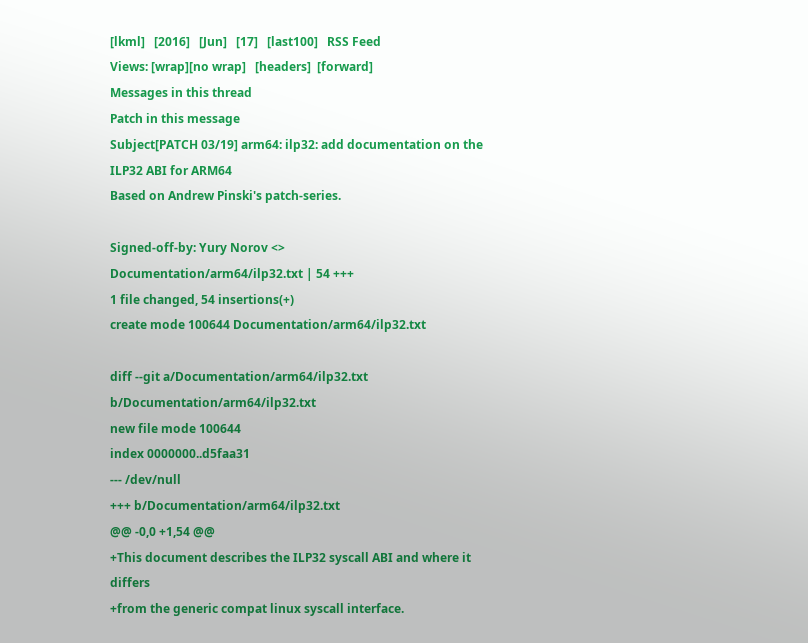[lkml]   [2016]   [Jun]   [17]   [last100]   RSS Feed
Views: [wrap][no wrap]   [headers]  [forward]
Messages in this thread
Patch in this message
Subject[PATCH 03/19] arm64: ilp32: add documentation on the ILP32 ABI for ARM64
Based on Andrew Pinski's patch-series.

Signed-off-by: Yury Norov <>
Documentation/arm64/ilp32.txt | 54 +++
1 file changed, 54 insertions(+)
create mode 100644 Documentation/arm64/ilp32.txt

diff --git a/Documentation/arm64/ilp32.txt b/Documentation/arm64/ilp32.txt
new file mode 100644
index 0000000..d5faa31
--- /dev/null
+++ b/Documentation/arm64/ilp32.txt
@@ -0,0 +1,54 @@
+This document describes the ILP32 syscall ABI and where it differs
+from the generic compat linux syscall interface.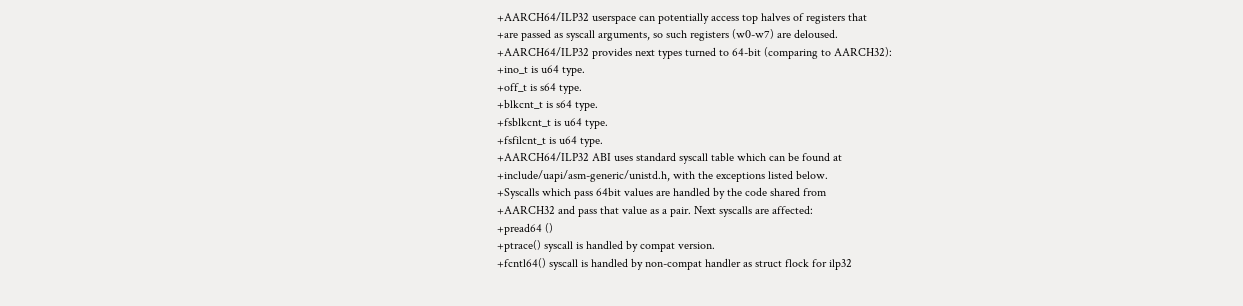+AARCH64/ILP32 userspace can potentially access top halves of registers that
+are passed as syscall arguments, so such registers (w0-w7) are deloused.
+AARCH64/ILP32 provides next types turned to 64-bit (comparing to AARCH32):
+ino_t is u64 type.
+off_t is s64 type.
+blkcnt_t is s64 type.
+fsblkcnt_t is u64 type.
+fsfilcnt_t is u64 type.
+AARCH64/ILP32 ABI uses standard syscall table which can be found at
+include/uapi/asm-generic/unistd.h, with the exceptions listed below.
+Syscalls which pass 64bit values are handled by the code shared from
+AARCH32 and pass that value as a pair. Next syscalls are affected:
+pread64 ()
+ptrace() syscall is handled by compat version.
+fcntl64() syscall is handled by non-compat handler as struct flock for ilp32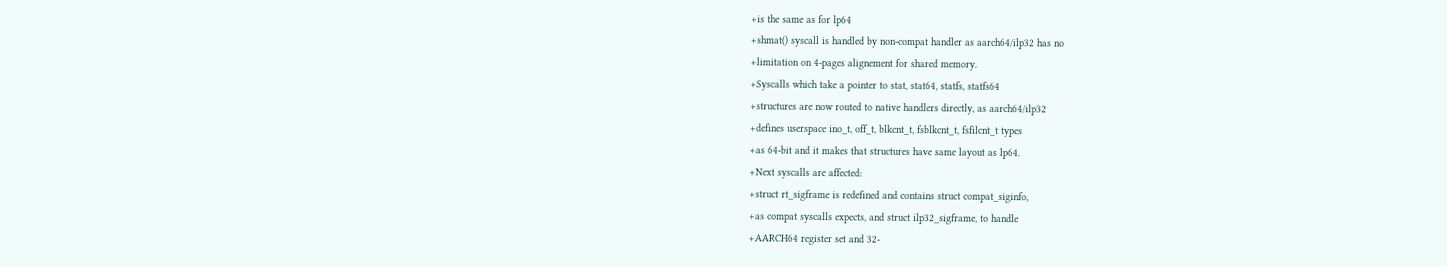+is the same as for lp64
+shmat() syscall is handled by non-compat handler as aarch64/ilp32 has no
+limitation on 4-pages alignement for shared memory.
+Syscalls which take a pointer to stat, stat64, statfs, statfs64
+structures are now routed to native handlers directly, as aarch64/ilp32
+defines userspace ino_t, off_t, blkcnt_t, fsblkcnt_t, fsfilcnt_t types
+as 64-bit and it makes that structures have same layout as lp64.
+Next syscalls are affected:
+struct rt_sigframe is redefined and contains struct compat_siginfo,
+as compat syscalls expects, and struct ilp32_sigframe, to handle
+AARCH64 register set and 32-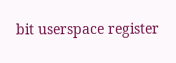bit userspace register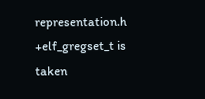representation.h
+elf_gregset_t is taken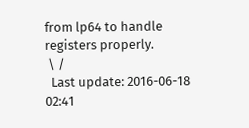from lp64 to handle registers properly.
 \ /
  Last update: 2016-06-18 02:41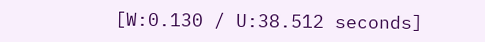[W:0.130 / U:38.512 seconds]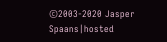©2003-2020 Jasper Spaans|hosted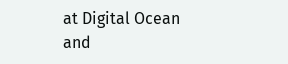at Digital Ocean and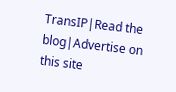TransIP|Read the blog|Advertise on this site